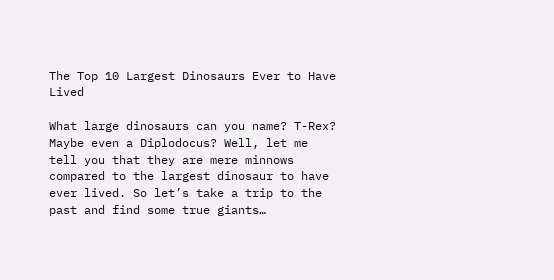The Top 10 Largest Dinosaurs Ever to Have Lived

What large dinosaurs can you name? T-Rex? Maybe even a Diplodocus? Well, let me tell you that they are mere minnows compared to the largest dinosaur to have ever lived. So let’s take a trip to the past and find some true giants…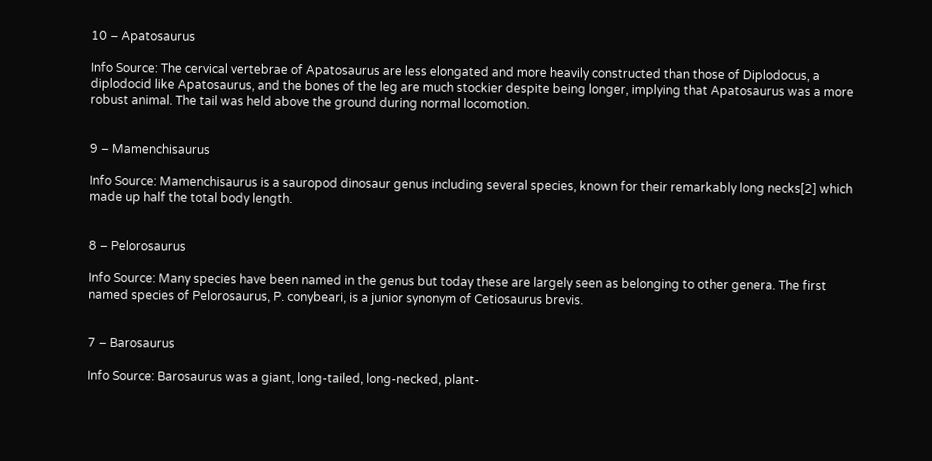10 – Apatosaurus

Info Source: The cervical vertebrae of Apatosaurus are less elongated and more heavily constructed than those of Diplodocus, a diplodocid like Apatosaurus, and the bones of the leg are much stockier despite being longer, implying that Apatosaurus was a more robust animal. The tail was held above the ground during normal locomotion.


9 – Mamenchisaurus

Info Source: Mamenchisaurus is a sauropod dinosaur genus including several species, known for their remarkably long necks[2] which made up half the total body length.


8 – Pelorosaurus

Info Source: Many species have been named in the genus but today these are largely seen as belonging to other genera. The first named species of Pelorosaurus, P. conybeari, is a junior synonym of Cetiosaurus brevis.


7 – Barosaurus

Info Source: Barosaurus was a giant, long-tailed, long-necked, plant-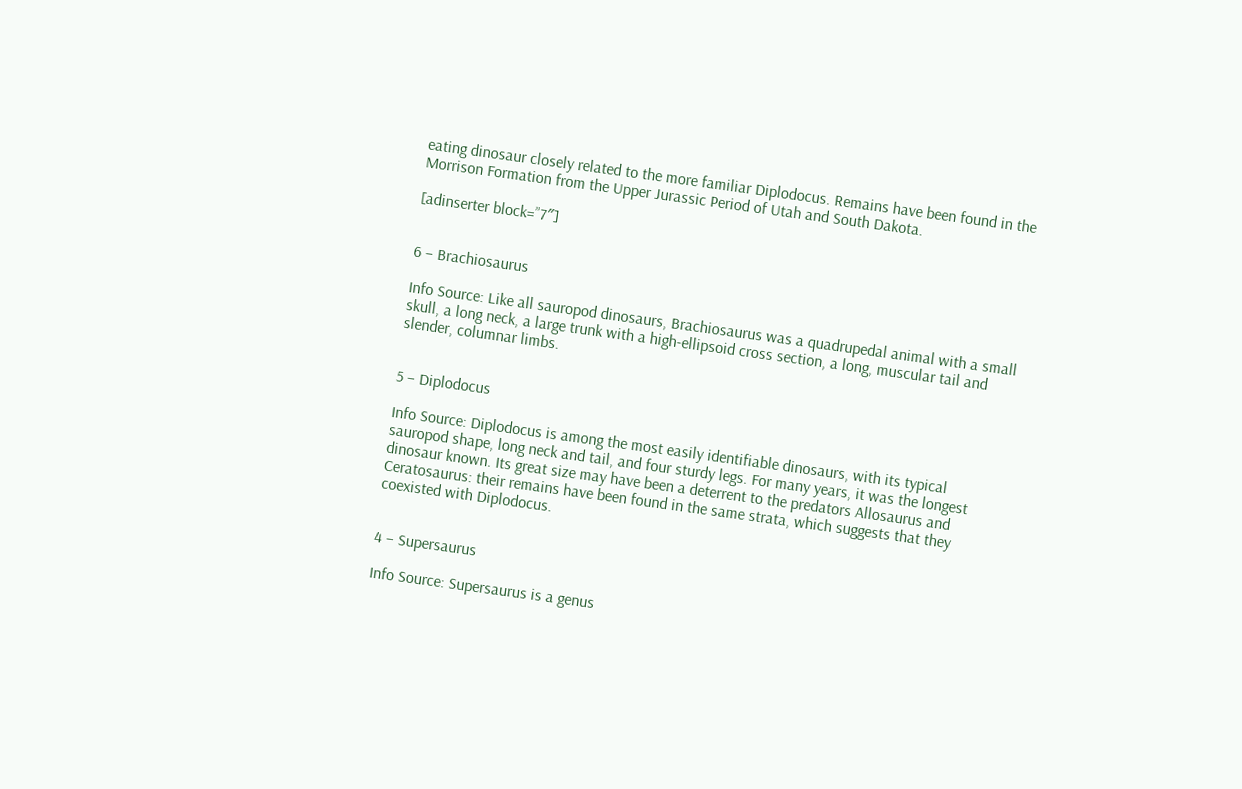eating dinosaur closely related to the more familiar Diplodocus. Remains have been found in the Morrison Formation from the Upper Jurassic Period of Utah and South Dakota.

[adinserter block=”7″]


6 – Brachiosaurus

Info Source: Like all sauropod dinosaurs, Brachiosaurus was a quadrupedal animal with a small skull, a long neck, a large trunk with a high-ellipsoid cross section, a long, muscular tail and slender, columnar limbs.


5 – Diplodocus

Info Source: Diplodocus is among the most easily identifiable dinosaurs, with its typical sauropod shape, long neck and tail, and four sturdy legs. For many years, it was the longest dinosaur known. Its great size may have been a deterrent to the predators Allosaurus and Ceratosaurus: their remains have been found in the same strata, which suggests that they coexisted with Diplodocus.


4 – Supersaurus

Info Source: Supersaurus is a genus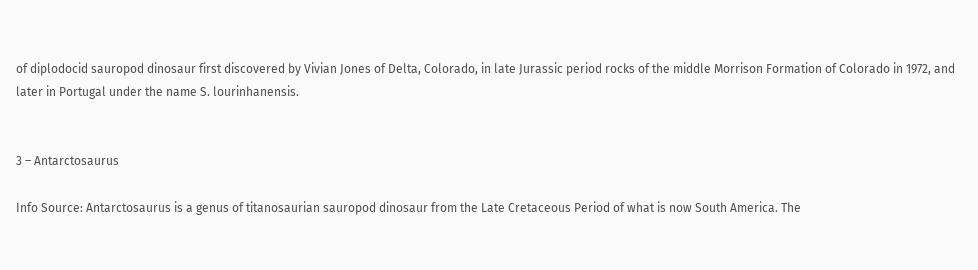of diplodocid sauropod dinosaur first discovered by Vivian Jones of Delta, Colorado, in late Jurassic period rocks of the middle Morrison Formation of Colorado in 1972, and later in Portugal under the name S. lourinhanensis.


3 – Antarctosaurus

Info Source: Antarctosaurus is a genus of titanosaurian sauropod dinosaur from the Late Cretaceous Period of what is now South America. The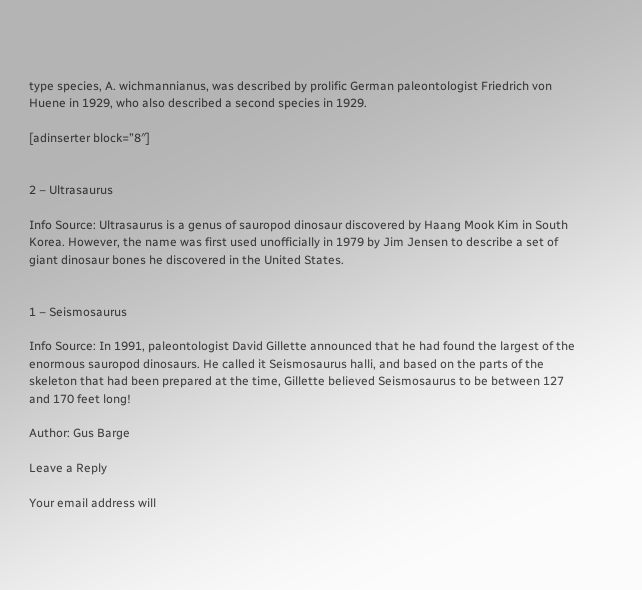type species, A. wichmannianus, was described by prolific German paleontologist Friedrich von Huene in 1929, who also described a second species in 1929.

[adinserter block=”8″]


2 – Ultrasaurus

Info Source: Ultrasaurus is a genus of sauropod dinosaur discovered by Haang Mook Kim in South Korea. However, the name was first used unofficially in 1979 by Jim Jensen to describe a set of giant dinosaur bones he discovered in the United States.


1 – Seismosaurus

Info Source: In 1991, paleontologist David Gillette announced that he had found the largest of the enormous sauropod dinosaurs. He called it Seismosaurus halli, and based on the parts of the skeleton that had been prepared at the time, Gillette believed Seismosaurus to be between 127 and 170 feet long!

Author: Gus Barge

Leave a Reply

Your email address will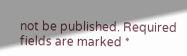not be published. Required fields are marked *